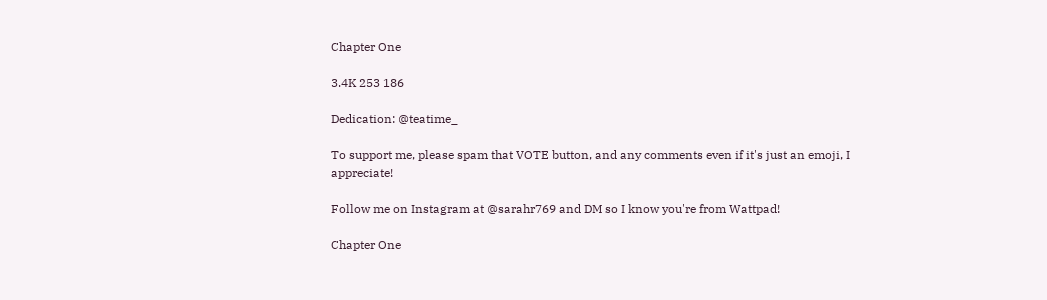Chapter One

3.4K 253 186

Dedication: @teatime_

To support me, please spam that VOTE button, and any comments even if it's just an emoji, I appreciate!

Follow me on Instagram at @sarahr769 and DM so I know you're from Wattpad!

Chapter One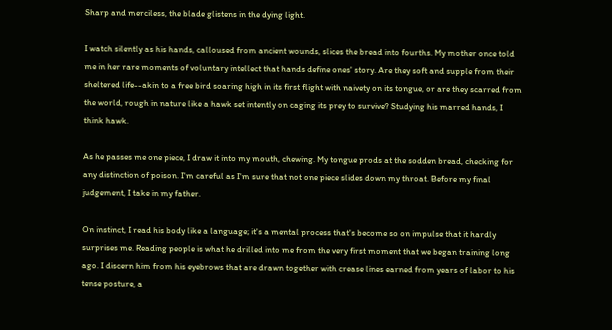Sharp and merciless, the blade glistens in the dying light.

I watch silently as his hands, calloused from ancient wounds, slices the bread into fourths. My mother once told me in her rare moments of voluntary intellect that hands define ones' story. Are they soft and supple from their sheltered life--akin to a free bird soaring high in its first flight with naivety on its tongue, or are they scarred from the world, rough in nature like a hawk set intently on caging its prey to survive? Studying his marred hands, I think hawk.

As he passes me one piece, I draw it into my mouth, chewing. My tongue prods at the sodden bread, checking for any distinction of poison. I'm careful as I'm sure that not one piece slides down my throat. Before my final judgement, I take in my father.

On instinct, I read his body like a language; it's a mental process that's become so on impulse that it hardly surprises me. Reading people is what he drilled into me from the very first moment that we began training long ago. I discern him from his eyebrows that are drawn together with crease lines earned from years of labor to his tense posture, a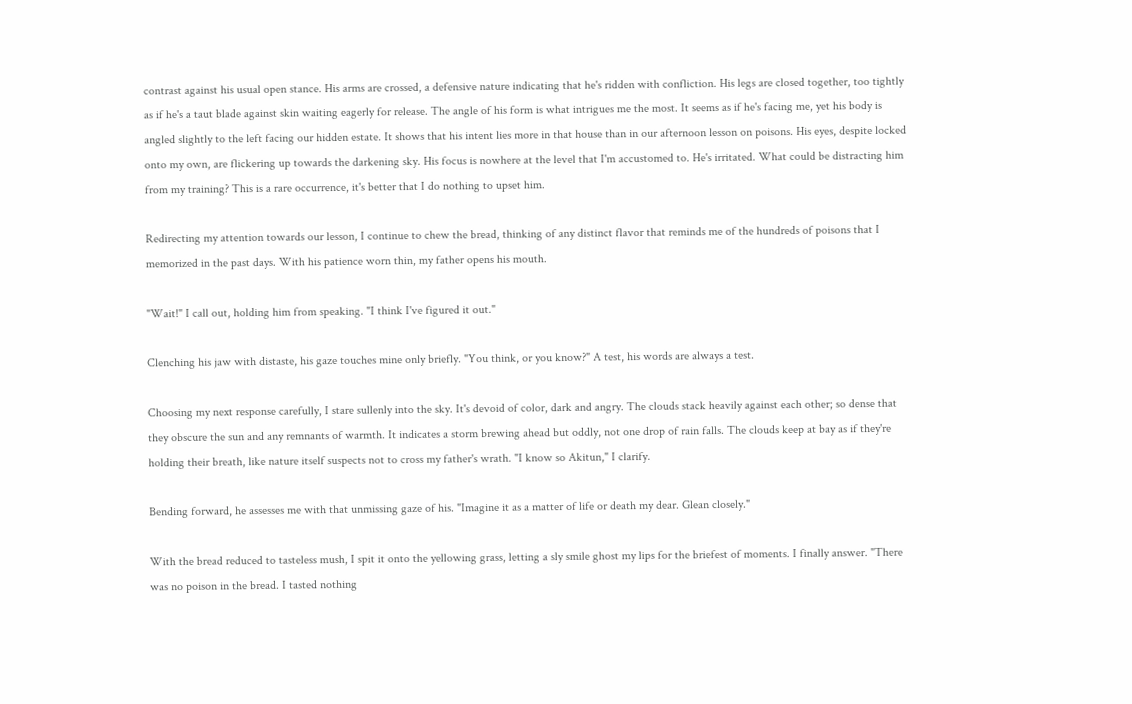contrast against his usual open stance. His arms are crossed, a defensive nature indicating that he's ridden with confliction. His legs are closed together, too tightly as if he's a taut blade against skin waiting eagerly for release. The angle of his form is what intrigues me the most. It seems as if he's facing me, yet his body is angled slightly to the left facing our hidden estate. It shows that his intent lies more in that house than in our afternoon lesson on poisons. His eyes, despite locked onto my own, are flickering up towards the darkening sky. His focus is nowhere at the level that I'm accustomed to. He's irritated. What could be distracting him from my training? This is a rare occurrence, it's better that I do nothing to upset him.

Redirecting my attention towards our lesson, I continue to chew the bread, thinking of any distinct flavor that reminds me of the hundreds of poisons that I memorized in the past days. With his patience worn thin, my father opens his mouth.

"Wait!" I call out, holding him from speaking. "I think I've figured it out."

Clenching his jaw with distaste, his gaze touches mine only briefly. "You think, or you know?" A test, his words are always a test.

Choosing my next response carefully, I stare sullenly into the sky. It's devoid of color, dark and angry. The clouds stack heavily against each other; so dense that they obscure the sun and any remnants of warmth. It indicates a storm brewing ahead but oddly, not one drop of rain falls. The clouds keep at bay as if they're holding their breath, like nature itself suspects not to cross my father's wrath. "I know so Akitun," I clarify.

Bending forward, he assesses me with that unmissing gaze of his. "Imagine it as a matter of life or death my dear. Glean closely."

With the bread reduced to tasteless mush, I spit it onto the yellowing grass, letting a sly smile ghost my lips for the briefest of moments. I finally answer. "There was no poison in the bread. I tasted nothing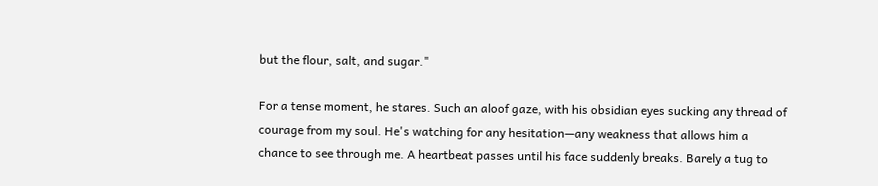but the flour, salt, and sugar."

For a tense moment, he stares. Such an aloof gaze, with his obsidian eyes sucking any thread of courage from my soul. He's watching for any hesitation—any weakness that allows him a chance to see through me. A heartbeat passes until his face suddenly breaks. Barely a tug to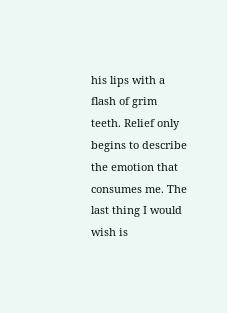his lips with a flash of grim teeth. Relief only begins to describe the emotion that consumes me. The last thing I would wish is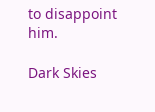to disappoint him.

Dark Skies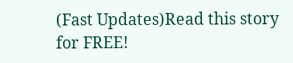(Fast Updates)Read this story for FREE!